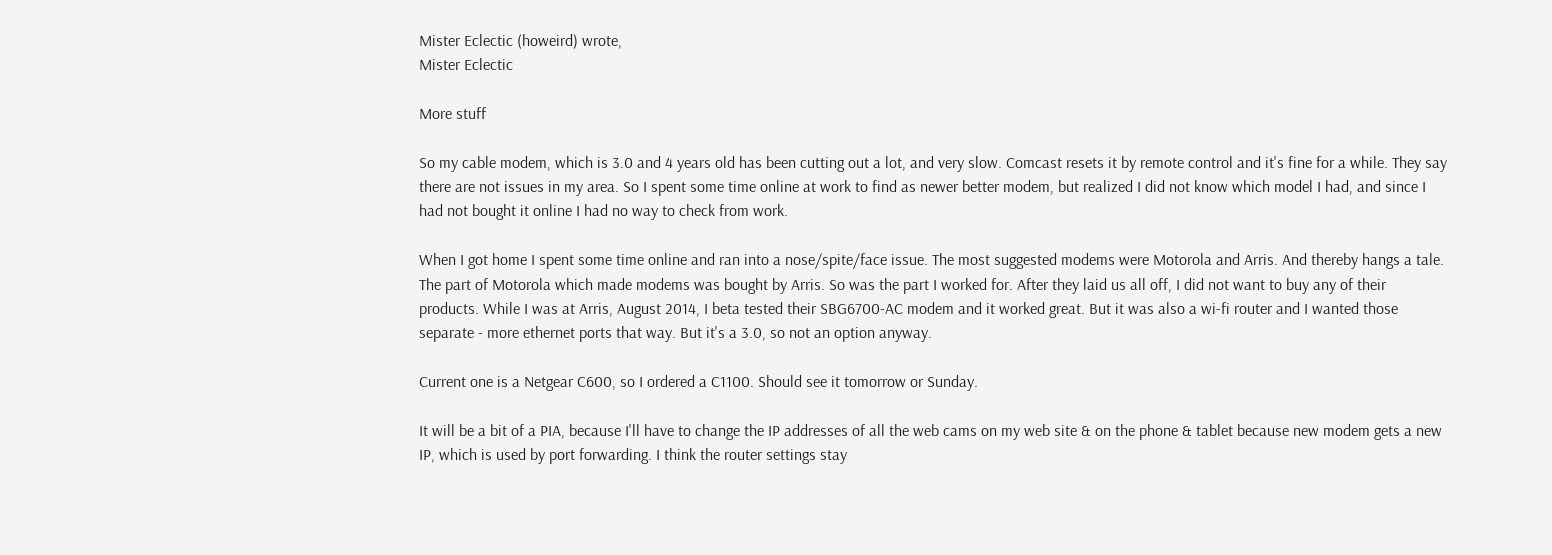Mister Eclectic (howeird) wrote,
Mister Eclectic

More stuff

So my cable modem, which is 3.0 and 4 years old has been cutting out a lot, and very slow. Comcast resets it by remote control and it's fine for a while. They say there are not issues in my area. So I spent some time online at work to find as newer better modem, but realized I did not know which model I had, and since I had not bought it online I had no way to check from work.

When I got home I spent some time online and ran into a nose/spite/face issue. The most suggested modems were Motorola and Arris. And thereby hangs a tale. The part of Motorola which made modems was bought by Arris. So was the part I worked for. After they laid us all off, I did not want to buy any of their products. While I was at Arris, August 2014, I beta tested their SBG6700-AC modem and it worked great. But it was also a wi-fi router and I wanted those separate - more ethernet ports that way. But it's a 3.0, so not an option anyway.

Current one is a Netgear C600, so I ordered a C1100. Should see it tomorrow or Sunday.

It will be a bit of a PIA, because I'll have to change the IP addresses of all the web cams on my web site & on the phone & tablet because new modem gets a new IP, which is used by port forwarding. I think the router settings stay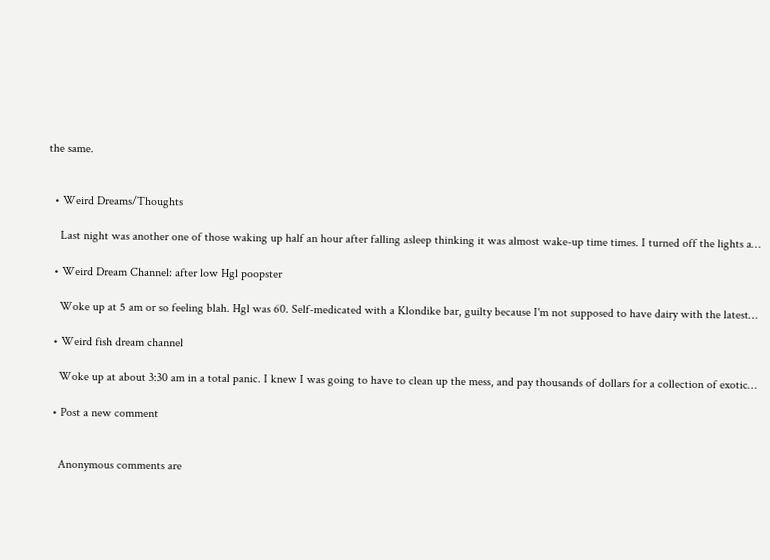the same.


  • Weird Dreams/Thoughts

    Last night was another one of those waking up half an hour after falling asleep thinking it was almost wake-up time times. I turned off the lights a…

  • Weird Dream Channel: after low Hgl poopster

    Woke up at 5 am or so feeling blah. Hgl was 60. Self-medicated with a Klondike bar, guilty because I'm not supposed to have dairy with the latest…

  • Weird fish dream channel

    Woke up at about 3:30 am in a total panic. I knew I was going to have to clean up the mess, and pay thousands of dollars for a collection of exotic…

  • Post a new comment


    Anonymous comments are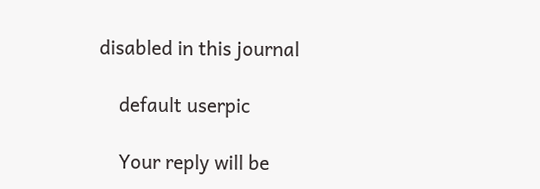disabled in this journal

    default userpic

    Your reply will be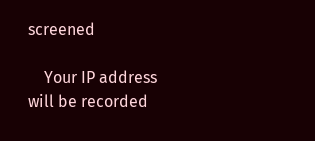screened

    Your IP address will be recorded